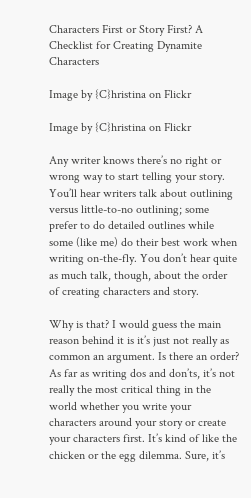Characters First or Story First? A Checklist for Creating Dynamite Characters

Image by {C}hristina on Flickr

Image by {C}hristina on Flickr

Any writer knows there’s no right or wrong way to start telling your story. You’ll hear writers talk about outlining versus little-to-no outlining; some prefer to do detailed outlines while some (like me) do their best work when writing on-the-fly. You don’t hear quite as much talk, though, about the order of creating characters and story.

Why is that? I would guess the main reason behind it is it’s just not really as common an argument. Is there an order? As far as writing dos and don’ts, it’s not really the most critical thing in the world whether you write your characters around your story or create your characters first. It’s kind of like the chicken or the egg dilemma. Sure, it’s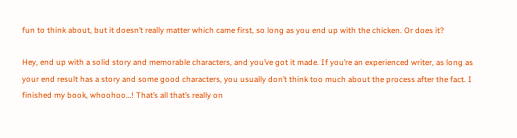fun to think about, but it doesn’t really matter which came first, so long as you end up with the chicken. Or does it?

Hey, end up with a solid story and memorable characters, and you’ve got it made. If you’re an experienced writer, as long as your end result has a story and some good characters, you usually don’t think too much about the process after the fact. I finished my book, whoohoo…! That’s all that’s really on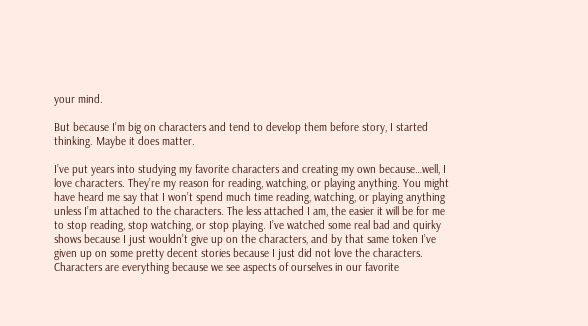your mind.

But because I’m big on characters and tend to develop them before story, I started thinking. Maybe it does matter.

I’ve put years into studying my favorite characters and creating my own because…well, I love characters. They’re my reason for reading, watching, or playing anything. You might have heard me say that I won’t spend much time reading, watching, or playing anything unless I’m attached to the characters. The less attached I am, the easier it will be for me to stop reading, stop watching, or stop playing. I’ve watched some real bad and quirky shows because I just wouldn’t give up on the characters, and by that same token I’ve given up on some pretty decent stories because I just did not love the characters. Characters are everything because we see aspects of ourselves in our favorite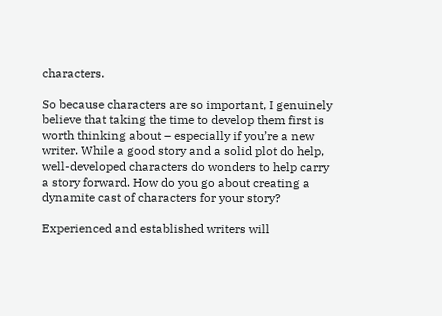characters.

So because characters are so important, I genuinely believe that taking the time to develop them first is worth thinking about – especially if you’re a new writer. While a good story and a solid plot do help, well-developed characters do wonders to help carry a story forward. How do you go about creating a dynamite cast of characters for your story?

Experienced and established writers will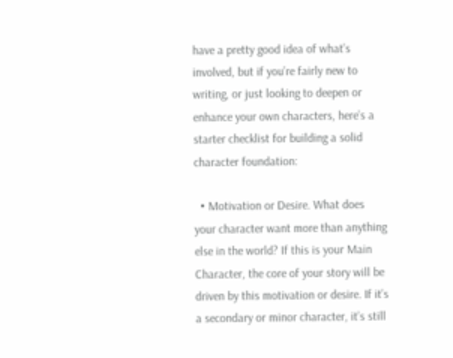have a pretty good idea of what’s involved, but if you’re fairly new to writing, or just looking to deepen or enhance your own characters, here’s a starter checklist for building a solid character foundation:

  • Motivation or Desire. What does your character want more than anything else in the world? If this is your Main Character, the core of your story will be driven by this motivation or desire. If it’s a secondary or minor character, it’s still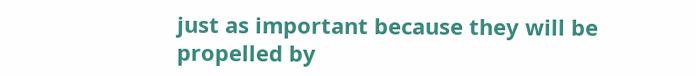just as important because they will be propelled by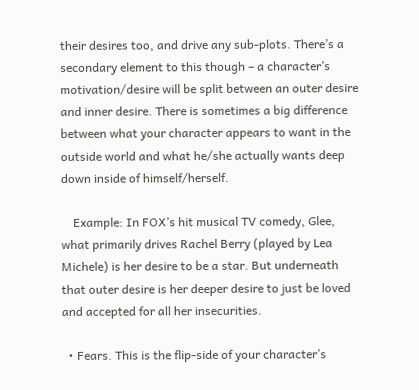their desires too, and drive any sub-plots. There’s a secondary element to this though – a character’s motivation/desire will be split between an outer desire and inner desire. There is sometimes a big difference between what your character appears to want in the outside world and what he/she actually wants deep down inside of himself/herself.

    Example: In FOX’s hit musical TV comedy, Glee, what primarily drives Rachel Berry (played by Lea Michele) is her desire to be a star. But underneath that outer desire is her deeper desire to just be loved and accepted for all her insecurities.

  • Fears. This is the flip-side of your character’s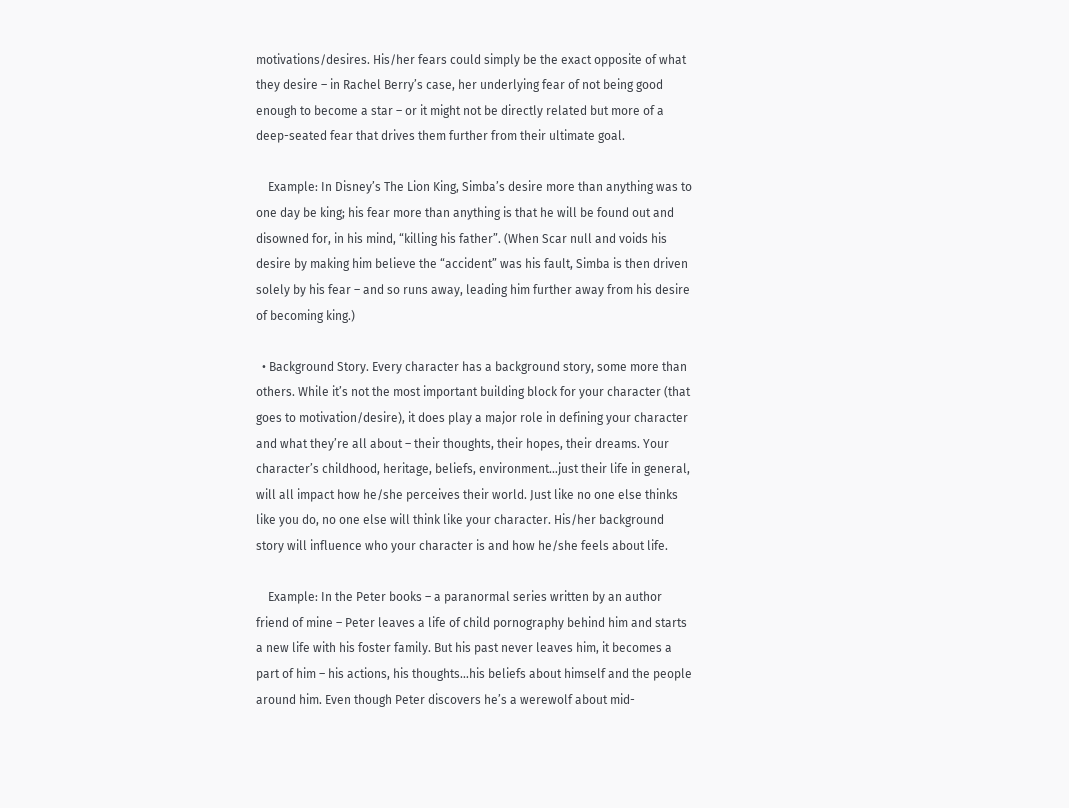motivations/desires. His/her fears could simply be the exact opposite of what they desire – in Rachel Berry’s case, her underlying fear of not being good enough to become a star – or it might not be directly related but more of a deep-seated fear that drives them further from their ultimate goal.

    Example: In Disney’s The Lion King, Simba’s desire more than anything was to one day be king; his fear more than anything is that he will be found out and disowned for, in his mind, “killing his father”. (When Scar null and voids his desire by making him believe the “accident” was his fault, Simba is then driven solely by his fear – and so runs away, leading him further away from his desire of becoming king.)

  • Background Story. Every character has a background story, some more than others. While it’s not the most important building block for your character (that goes to motivation/desire), it does play a major role in defining your character and what they’re all about – their thoughts, their hopes, their dreams. Your character’s childhood, heritage, beliefs, environment…just their life in general, will all impact how he/she perceives their world. Just like no one else thinks like you do, no one else will think like your character. His/her background story will influence who your character is and how he/she feels about life.

    Example: In the Peter books – a paranormal series written by an author friend of mine – Peter leaves a life of child pornography behind him and starts a new life with his foster family. But his past never leaves him, it becomes a part of him – his actions, his thoughts…his beliefs about himself and the people around him. Even though Peter discovers he’s a werewolf about mid-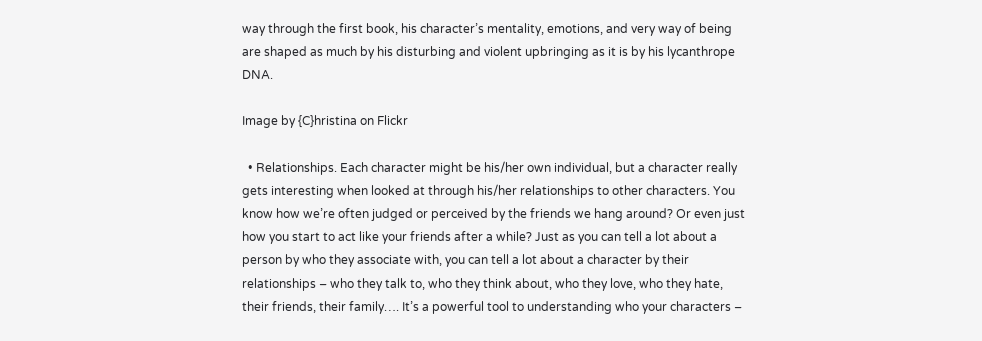way through the first book, his character’s mentality, emotions, and very way of being are shaped as much by his disturbing and violent upbringing as it is by his lycanthrope DNA.

Image by {C}hristina on Flickr

  • Relationships. Each character might be his/her own individual, but a character really gets interesting when looked at through his/her relationships to other characters. You know how we’re often judged or perceived by the friends we hang around? Or even just how you start to act like your friends after a while? Just as you can tell a lot about a person by who they associate with, you can tell a lot about a character by their relationships – who they talk to, who they think about, who they love, who they hate, their friends, their family…. It’s a powerful tool to understanding who your characters –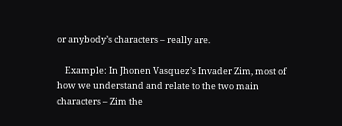or anybody’s characters – really are.

    Example: In Jhonen Vasquez’s Invader Zim, most of how we understand and relate to the two main characters – Zim the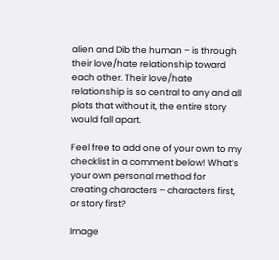alien and Dib the human – is through their love/hate relationship toward each other. Their love/hate relationship is so central to any and all plots that without it, the entire story would fall apart.

Feel free to add one of your own to my checklist in a comment below! What’s your own personal method for creating characters – characters first, or story first?

Image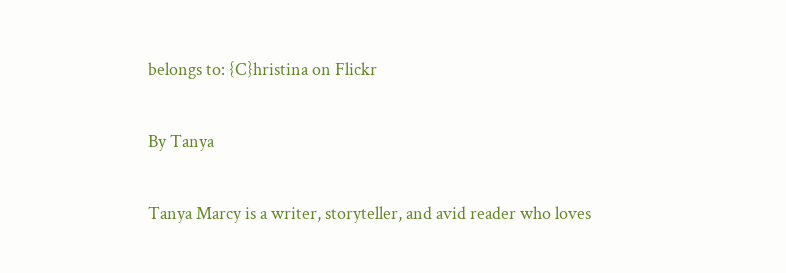belongs to: {C}hristina on Flickr

By Tanya

Tanya Marcy is a writer, storyteller, and avid reader who loves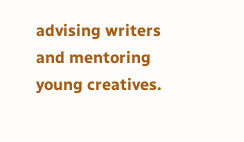advising writers and mentoring young creatives.